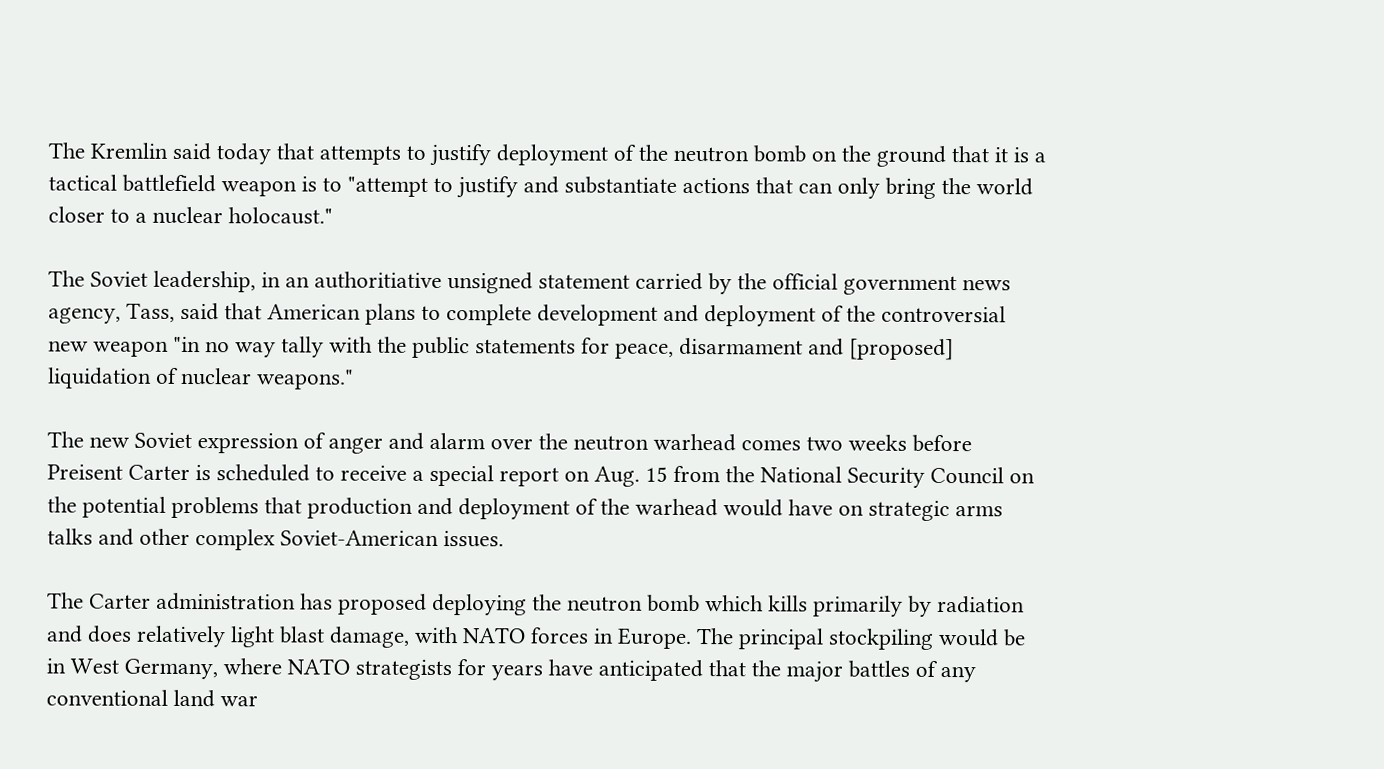The Kremlin said today that attempts to justify deployment of the neutron bomb on the ground that it is a tactical battlefield weapon is to "attempt to justify and substantiate actions that can only bring the world closer to a nuclear holocaust."

The Soviet leadership, in an authoritiative unsigned statement carried by the official government news agency, Tass, said that American plans to complete development and deployment of the controversial new weapon "in no way tally with the public statements for peace, disarmament and [proposed] liquidation of nuclear weapons."

The new Soviet expression of anger and alarm over the neutron warhead comes two weeks before Preisent Carter is scheduled to receive a special report on Aug. 15 from the National Security Council on the potential problems that production and deployment of the warhead would have on strategic arms talks and other complex Soviet-American issues.

The Carter administration has proposed deploying the neutron bomb which kills primarily by radiation and does relatively light blast damage, with NATO forces in Europe. The principal stockpiling would be in West Germany, where NATO strategists for years have anticipated that the major battles of any conventional land war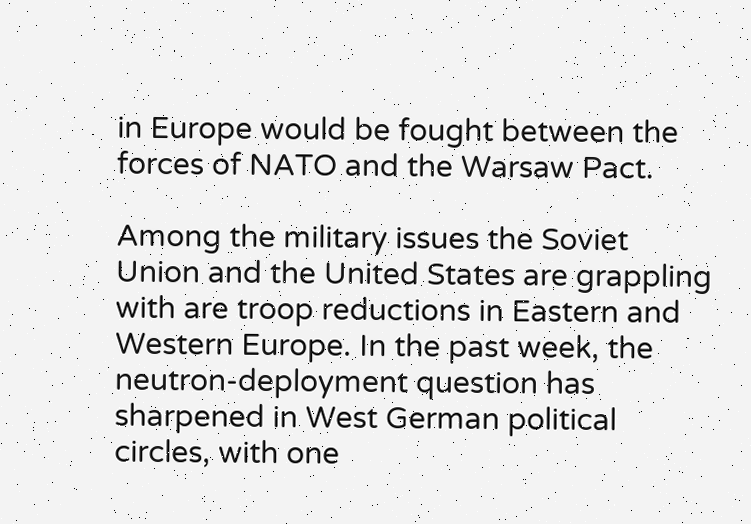in Europe would be fought between the forces of NATO and the Warsaw Pact.

Among the military issues the Soviet Union and the United States are grappling with are troop reductions in Eastern and Western Europe. In the past week, the neutron-deployment question has sharpened in West German political circles, with one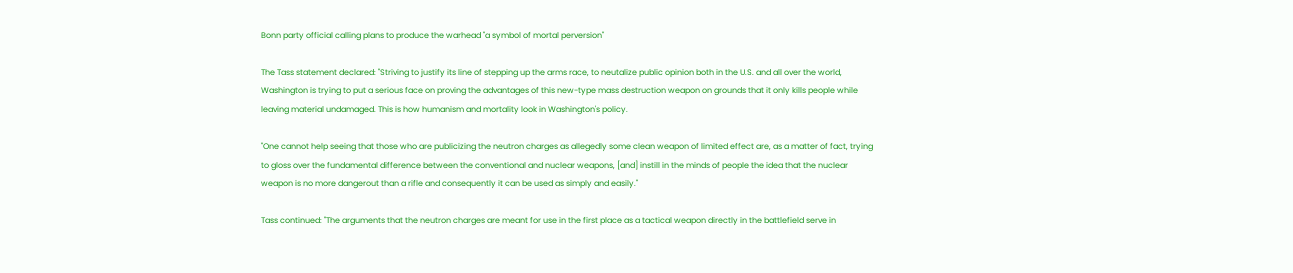Bonn party official calling plans to produce the warhead "a symbol of mortal perversion"

The Tass statement declared: "Striving to justify its line of stepping up the arms race, to neutalize public opinion both in the U.S. and all over the world, Washington is trying to put a serious face on proving the advantages of this new-type mass destruction weapon on grounds that it only kills people while leaving material undamaged. This is how humanism and mortality look in Washington's policy.

"One cannot help seeing that those who are publicizing the neutron charges as allegedly some clean weapon of limited effect are, as a matter of fact, trying to gloss over the fundamental difference between the conventional and nuclear weapons, [and] instill in the minds of people the idea that the nuclear weapon is no more dangerout than a rifle and consequently it can be used as simply and easily."

Tass continued: "The arguments that the neutron charges are meant for use in the first place as a tactical weapon directly in the battlefield serve in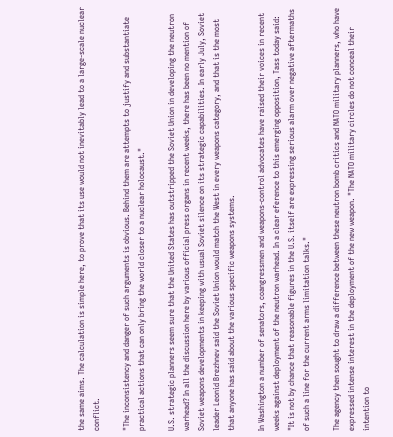the same aims. The calculation is simple here, to prove that its use would not inevitably lead to a large-scale nuclear conflict.

"The inconsistency and danger of such arguments is obvious. Behind them are attempts to justify and substantiate practical actions that can only bring the world closer to a nuclear holocaust."

U.S. strategic planners seem sure that the United States has outstripped the Soviet Union in developing the neutron warhead? In all the discussion here by various official press organs in recent weeks, there has been no mention of Soviet weapons developments in keeping with usual Soviet silence on its strategic capabilities. In early July, Soviet leader Leonid Brezhnev said the Soviet Union would match the West in every weapons category, and that is the most that anyone has said about the various specific weapons systems.

In Washington a number of senators, coangressmen and weapons-control advocates have raised their voices in recent weeks against deployment of the neutron warhead. In a clear eference to this emerging opposition, Tass today said: "It is not by chance that reasonable figures in the U.S. itself are expressing serious alarm over negative aftermaths of such a line for the current arms limitation talks."

The agency then sought to draw a difference between these neutron bomb critics and NATO military planners, who have expressed intense interest in the deployment of the new weapon. "The NATO military circles do not conceal their intention to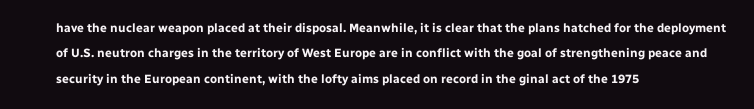have the nuclear weapon placed at their disposal. Meanwhile, it is clear that the plans hatched for the deployment of U.S. neutron charges in the territory of West Europe are in conflict with the goal of strengthening peace and security in the European continent, with the lofty aims placed on record in the ginal act of the 1975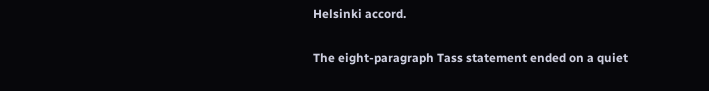Helsinki accord.

The eight-paragraph Tass statement ended on a quiet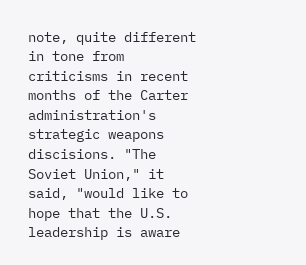note, quite different in tone from criticisms in recent months of the Carter administration's strategic weapons discisions. "The Soviet Union," it said, "would like to hope that the U.S. leadership is aware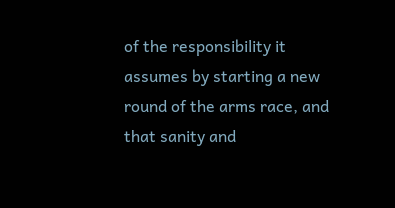of the responsibility it assumes by starting a new round of the arms race, and that sanity and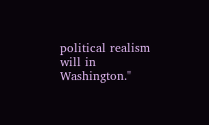political realism will in Washington."